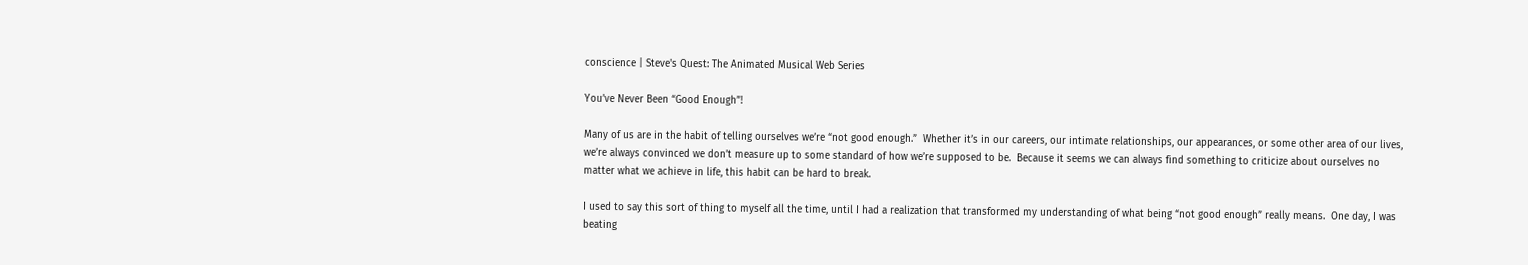conscience | Steve's Quest: The Animated Musical Web Series

You’ve Never Been “Good Enough”!

Many of us are in the habit of telling ourselves we’re “not good enough.”  Whether it’s in our careers, our intimate relationships, our appearances, or some other area of our lives, we’re always convinced we don’t measure up to some standard of how we’re supposed to be.  Because it seems we can always find something to criticize about ourselves no matter what we achieve in life, this habit can be hard to break.

I used to say this sort of thing to myself all the time, until I had a realization that transformed my understanding of what being “not good enough” really means.  One day, I was beating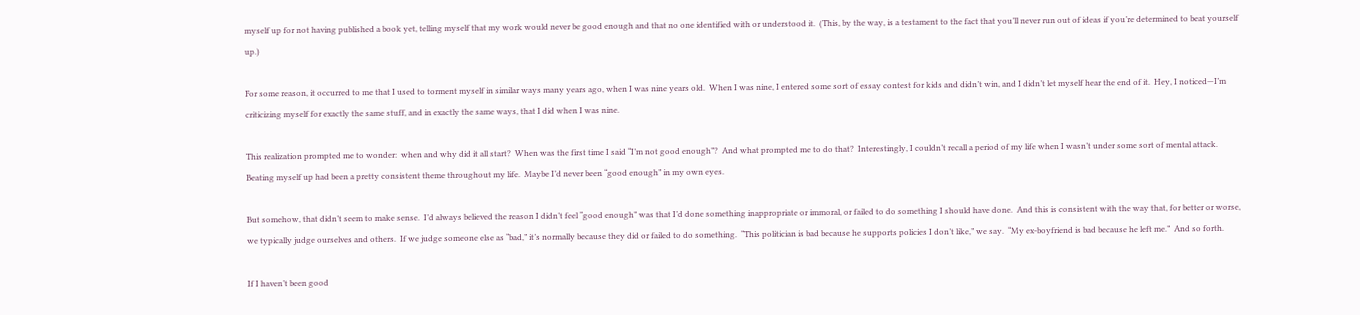myself up for not having published a book yet, telling myself that my work would never be good enough and that no one identified with or understood it.  (This, by the way, is a testament to the fact that you’ll never run out of ideas if you’re determined to beat yourself up.)

For some reason, it occurred to me that I used to torment myself in similar ways many years ago, when I was nine years old.  When I was nine, I entered some sort of essay contest for kids and didn’t win, and I didn’t let myself hear the end of it.  Hey, I noticed—I’m criticizing myself for exactly the same stuff, and in exactly the same ways, that I did when I was nine.

This realization prompted me to wonder:  when and why did it all start?  When was the first time I said “I’m not good enough”?  And what prompted me to do that?  Interestingly, I couldn’t recall a period of my life when I wasn’t under some sort of mental attack.  Beating myself up had been a pretty consistent theme throughout my life.  Maybe I’d never been “good enough” in my own eyes.

But somehow, that didn’t seem to make sense.  I’d always believed the reason I didn’t feel “good enough” was that I’d done something inappropriate or immoral, or failed to do something I should have done.  And this is consistent with the way that, for better or worse, we typically judge ourselves and others.  If we judge someone else as “bad,” it’s normally because they did or failed to do something.  “This politician is bad because he supports policies I don’t like,” we say.  “My ex-boyfriend is bad because he left me.”  And so forth.

If I haven’t been good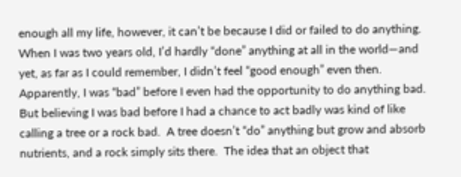enough all my life, however, it can’t be because I did or failed to do anything.  When I was two years old, I’d hardly “done” anything at all in the world—and yet, as far as I could remember, I didn’t feel “good enough” even then.  Apparently, I was “bad” before I even had the opportunity to do anything bad.  But believing I was bad before I had a chance to act badly was kind of like calling a tree or a rock bad.  A tree doesn’t “do” anything but grow and absorb nutrients, and a rock simply sits there.  The idea that an object that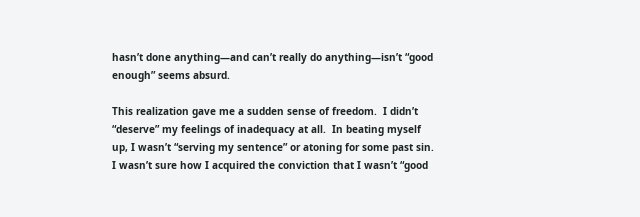hasn’t done anything—and can’t really do anything—isn’t “good enough” seems absurd.

This realization gave me a sudden sense of freedom.  I didn’t “deserve” my feelings of inadequacy at all.  In beating myself up, I wasn’t “serving my sentence” or atoning for some past sin.  I wasn’t sure how I acquired the conviction that I wasn’t “good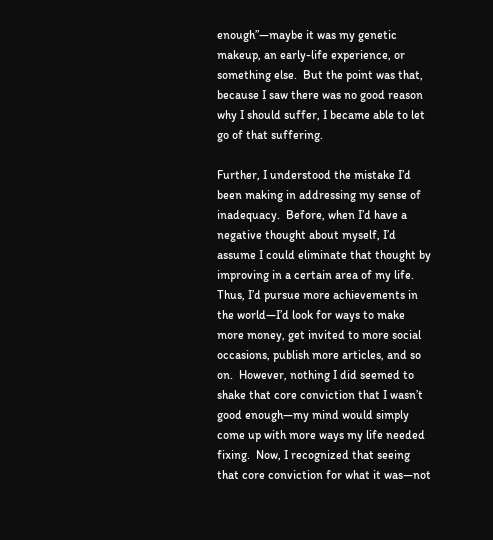enough”—maybe it was my genetic makeup, an early-life experience, or something else.  But the point was that, because I saw there was no good reason why I should suffer, I became able to let go of that suffering.

Further, I understood the mistake I’d been making in addressing my sense of inadequacy.  Before, when I’d have a negative thought about myself, I’d assume I could eliminate that thought by improving in a certain area of my life.  Thus, I’d pursue more achievements in the world—I’d look for ways to make more money, get invited to more social occasions, publish more articles, and so on.  However, nothing I did seemed to shake that core conviction that I wasn’t good enough—my mind would simply come up with more ways my life needed fixing.  Now, I recognized that seeing that core conviction for what it was—not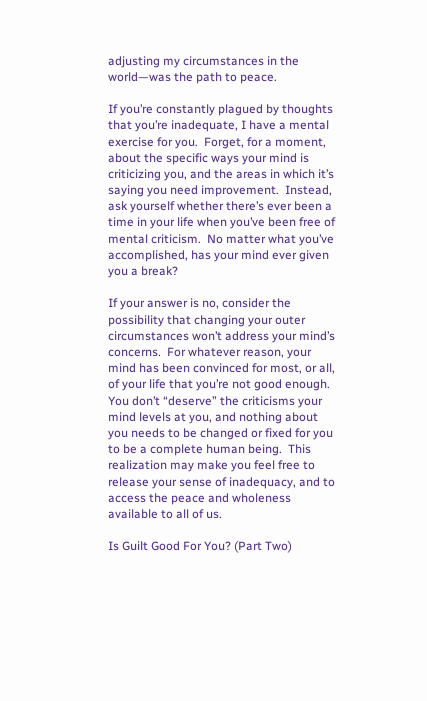adjusting my circumstances in the world—was the path to peace.

If you’re constantly plagued by thoughts that you’re inadequate, I have a mental exercise for you.  Forget, for a moment, about the specific ways your mind is criticizing you, and the areas in which it’s saying you need improvement.  Instead, ask yourself whether there’s ever been a time in your life when you’ve been free of mental criticism.  No matter what you’ve accomplished, has your mind ever given you a break?

If your answer is no, consider the possibility that changing your outer circumstances won’t address your mind’s concerns.  For whatever reason, your mind has been convinced for most, or all, of your life that you’re not good enough.  You don’t “deserve” the criticisms your mind levels at you, and nothing about you needs to be changed or fixed for you to be a complete human being.  This realization may make you feel free to release your sense of inadequacy, and to access the peace and wholeness available to all of us.

Is Guilt Good For You? (Part Two)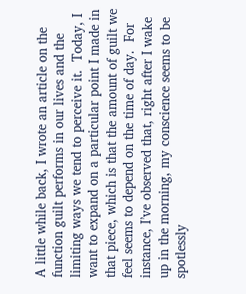A little while back, I wrote an article on the function guilt performs in our lives and the limiting ways we tend to perceive it.  Today, I want to expand on a particular point I made in that piece, which is that the amount of guilt we feel seems to depend on the time of day.  For instance, I’ve observed that, right after I wake up in the morning, my conscience seems to be spotlessly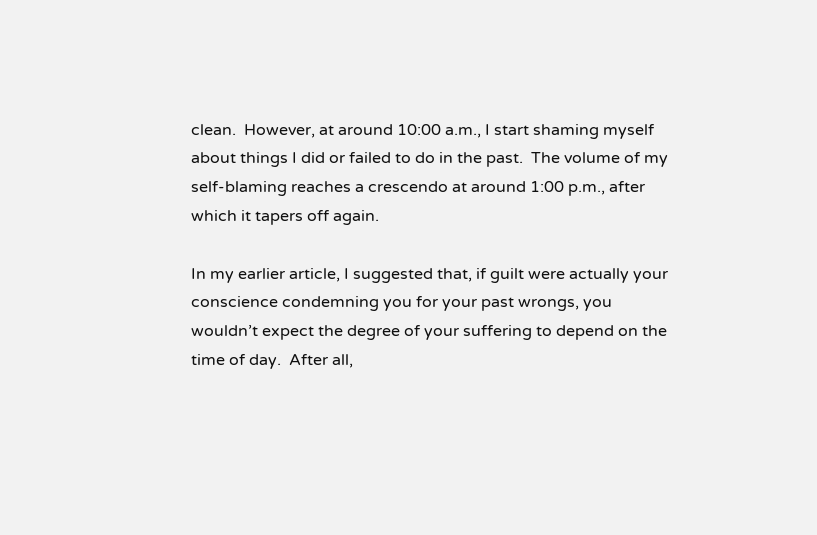clean.  However, at around 10:00 a.m., I start shaming myself about things I did or failed to do in the past.  The volume of my self-blaming reaches a crescendo at around 1:00 p.m., after which it tapers off again.

In my earlier article, I suggested that, if guilt were actually your conscience condemning you for your past wrongs, you wouldn’t expect the degree of your suffering to depend on the time of day.  After all,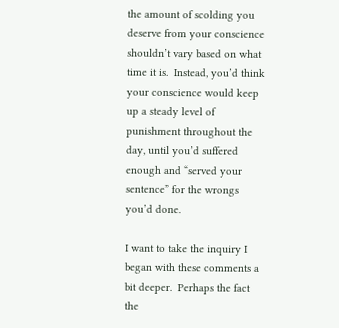the amount of scolding you deserve from your conscience shouldn’t vary based on what time it is.  Instead, you’d think your conscience would keep up a steady level of punishment throughout the day, until you’d suffered enough and “served your sentence” for the wrongs you’d done.

I want to take the inquiry I began with these comments a bit deeper.  Perhaps the fact the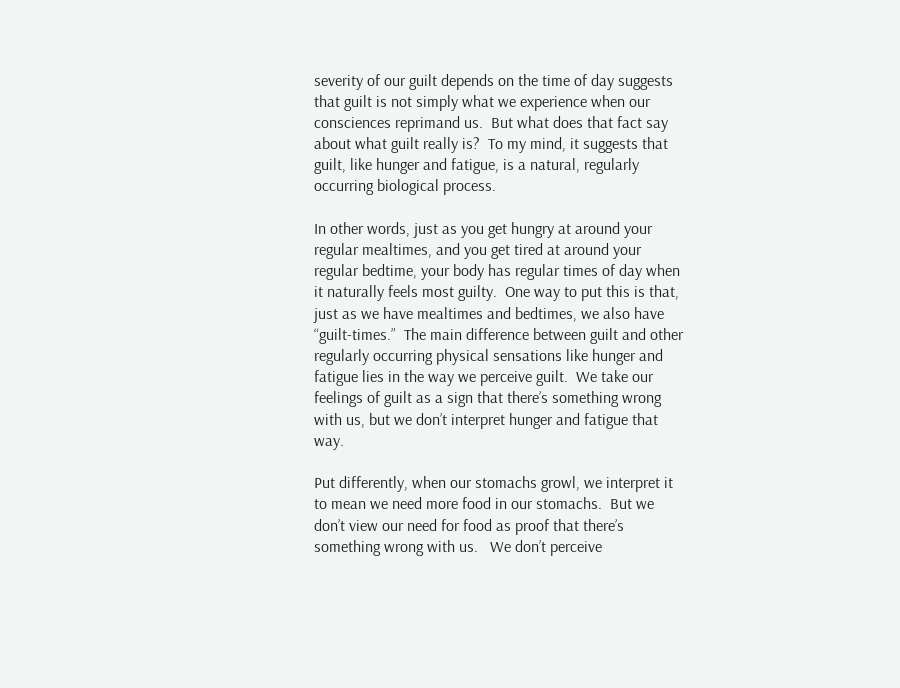severity of our guilt depends on the time of day suggests that guilt is not simply what we experience when our consciences reprimand us.  But what does that fact say about what guilt really is?  To my mind, it suggests that guilt, like hunger and fatigue, is a natural, regularly occurring biological process.

In other words, just as you get hungry at around your regular mealtimes, and you get tired at around your regular bedtime, your body has regular times of day when it naturally feels most guilty.  One way to put this is that, just as we have mealtimes and bedtimes, we also have “guilt-times.”  The main difference between guilt and other regularly occurring physical sensations like hunger and fatigue lies in the way we perceive guilt.  We take our feelings of guilt as a sign that there’s something wrong with us, but we don’t interpret hunger and fatigue that way.

Put differently, when our stomachs growl, we interpret it to mean we need more food in our stomachs.  But we don’t view our need for food as proof that there’s something wrong with us.   We don’t perceive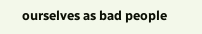ourselves as bad people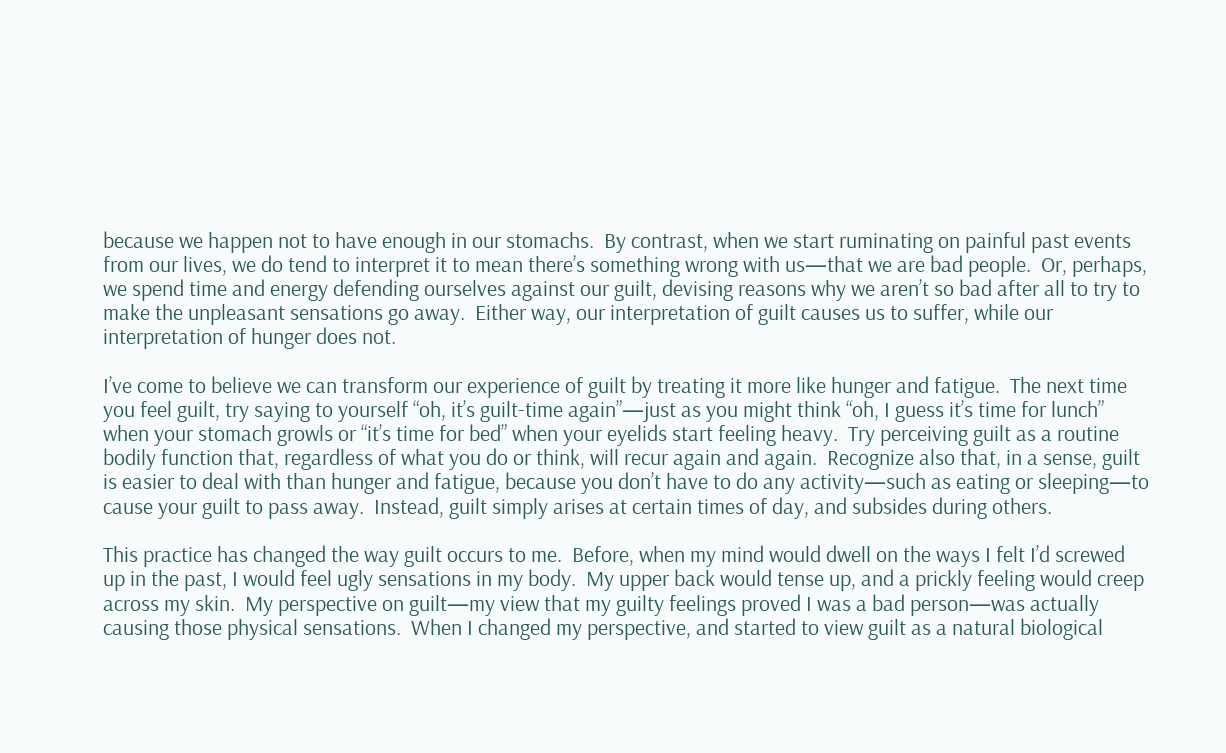because we happen not to have enough in our stomachs.  By contrast, when we start ruminating on painful past events from our lives, we do tend to interpret it to mean there’s something wrong with us—that we are bad people.  Or, perhaps, we spend time and energy defending ourselves against our guilt, devising reasons why we aren’t so bad after all to try to make the unpleasant sensations go away.  Either way, our interpretation of guilt causes us to suffer, while our interpretation of hunger does not.

I’ve come to believe we can transform our experience of guilt by treating it more like hunger and fatigue.  The next time you feel guilt, try saying to yourself “oh, it’s guilt-time again”—just as you might think “oh, I guess it’s time for lunch” when your stomach growls or “it’s time for bed” when your eyelids start feeling heavy.  Try perceiving guilt as a routine bodily function that, regardless of what you do or think, will recur again and again.  Recognize also that, in a sense, guilt is easier to deal with than hunger and fatigue, because you don’t have to do any activity—such as eating or sleeping—to cause your guilt to pass away.  Instead, guilt simply arises at certain times of day, and subsides during others.

This practice has changed the way guilt occurs to me.  Before, when my mind would dwell on the ways I felt I’d screwed up in the past, I would feel ugly sensations in my body.  My upper back would tense up, and a prickly feeling would creep across my skin.  My perspective on guilt—my view that my guilty feelings proved I was a bad person—was actually causing those physical sensations.  When I changed my perspective, and started to view guilt as a natural biological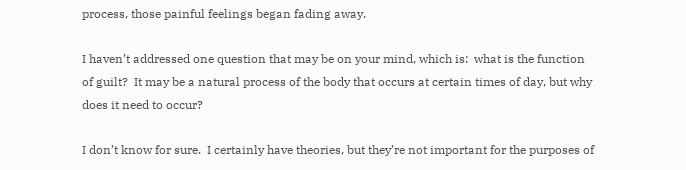process, those painful feelings began fading away.

I haven’t addressed one question that may be on your mind, which is:  what is the function of guilt?  It may be a natural process of the body that occurs at certain times of day, but why does it need to occur?

I don’t know for sure.  I certainly have theories, but they’re not important for the purposes of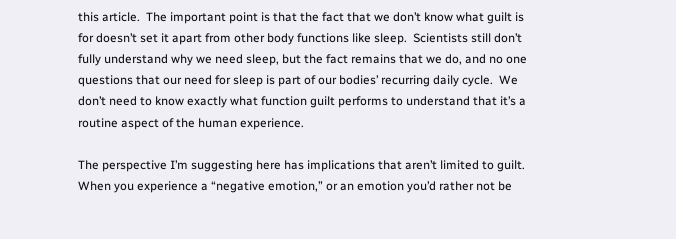this article.  The important point is that the fact that we don’t know what guilt is for doesn’t set it apart from other body functions like sleep.  Scientists still don’t fully understand why we need sleep, but the fact remains that we do, and no one questions that our need for sleep is part of our bodies’ recurring daily cycle.  We don’t need to know exactly what function guilt performs to understand that it’s a routine aspect of the human experience.

The perspective I’m suggesting here has implications that aren’t limited to guilt.  When you experience a “negative emotion,” or an emotion you’d rather not be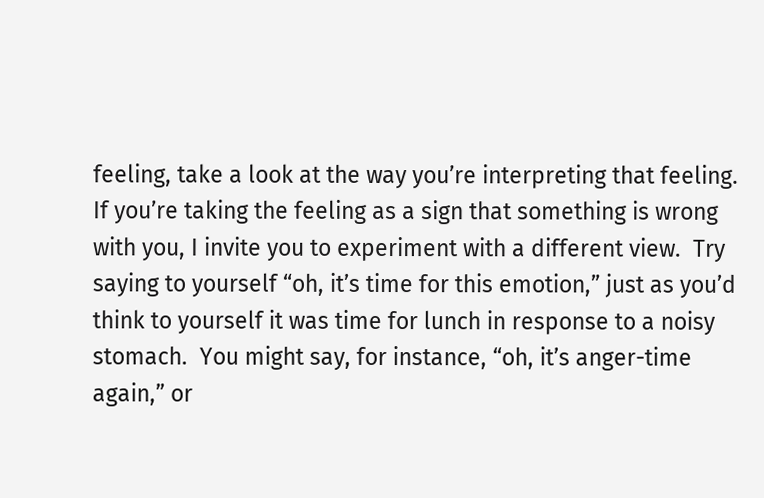feeling, take a look at the way you’re interpreting that feeling.  If you’re taking the feeling as a sign that something is wrong with you, I invite you to experiment with a different view.  Try saying to yourself “oh, it’s time for this emotion,” just as you’d think to yourself it was time for lunch in response to a noisy stomach.  You might say, for instance, “oh, it’s anger-time again,” or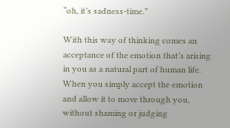“oh, it’s sadness-time.”

With this way of thinking comes an acceptance of the emotion that’s arising in you as a natural part of human life.  When you simply accept the emotion and allow it to move through you, without shaming or judging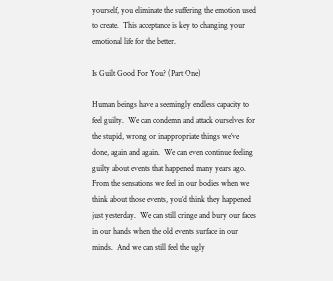yourself, you eliminate the suffering the emotion used to create.  This acceptance is key to changing your emotional life for the better.

Is Guilt Good For You? (Part One)

Human beings have a seemingly endless capacity to feel guilty.  We can condemn and attack ourselves for the stupid, wrong or inappropriate things we’ve done, again and again.  We can even continue feeling guilty about events that happened many years ago.  From the sensations we feel in our bodies when we think about those events, you’d think they happened just yesterday.  We can still cringe and bury our faces in our hands when the old events surface in our minds.  And we can still feel the ugly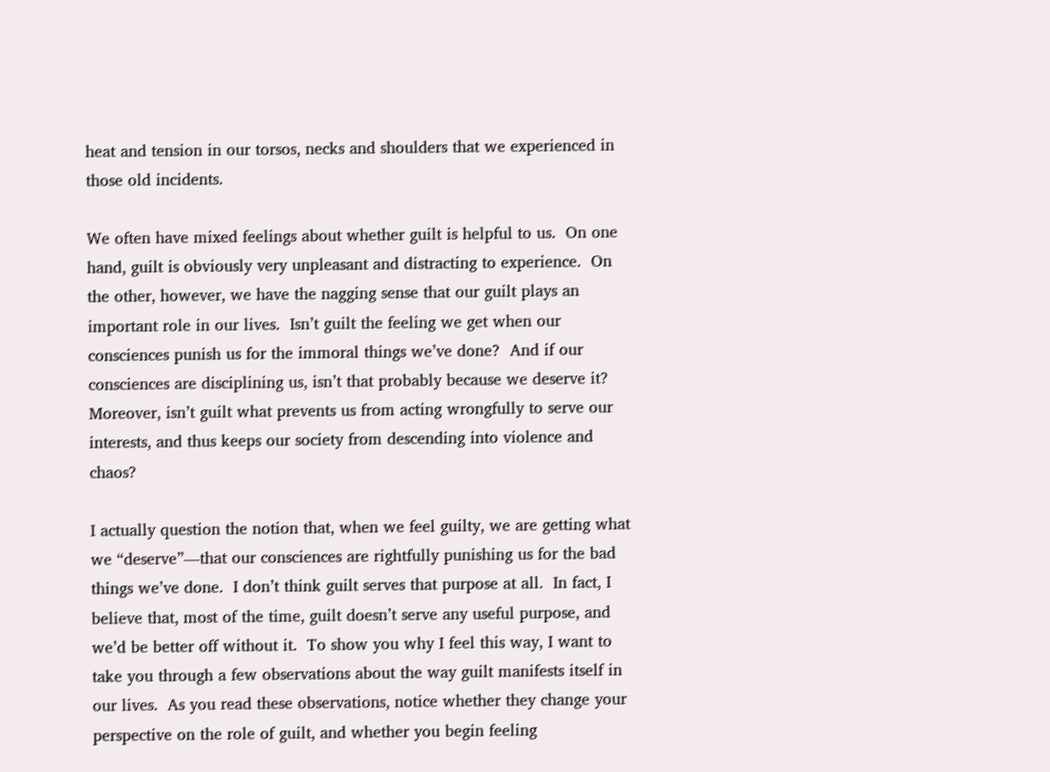heat and tension in our torsos, necks and shoulders that we experienced in those old incidents.

We often have mixed feelings about whether guilt is helpful to us.  On one hand, guilt is obviously very unpleasant and distracting to experience.  On the other, however, we have the nagging sense that our guilt plays an important role in our lives.  Isn’t guilt the feeling we get when our consciences punish us for the immoral things we’ve done?  And if our consciences are disciplining us, isn’t that probably because we deserve it?  Moreover, isn’t guilt what prevents us from acting wrongfully to serve our interests, and thus keeps our society from descending into violence and chaos?

I actually question the notion that, when we feel guilty, we are getting what we “deserve”—that our consciences are rightfully punishing us for the bad things we’ve done.  I don’t think guilt serves that purpose at all.  In fact, I believe that, most of the time, guilt doesn’t serve any useful purpose, and we’d be better off without it.  To show you why I feel this way, I want to take you through a few observations about the way guilt manifests itself in our lives.  As you read these observations, notice whether they change your perspective on the role of guilt, and whether you begin feeling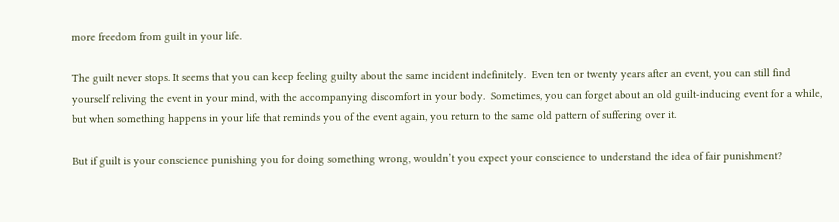more freedom from guilt in your life.

The guilt never stops. It seems that you can keep feeling guilty about the same incident indefinitely.  Even ten or twenty years after an event, you can still find yourself reliving the event in your mind, with the accompanying discomfort in your body.  Sometimes, you can forget about an old guilt-inducing event for a while, but when something happens in your life that reminds you of the event again, you return to the same old pattern of suffering over it.

But if guilt is your conscience punishing you for doing something wrong, wouldn’t you expect your conscience to understand the idea of fair punishment?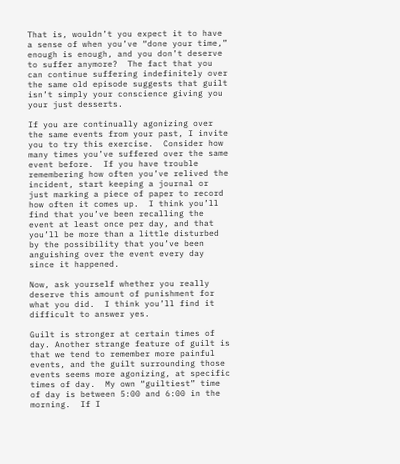That is, wouldn’t you expect it to have a sense of when you’ve “done your time,” enough is enough, and you don’t deserve to suffer anymore?  The fact that you can continue suffering indefinitely over the same old episode suggests that guilt isn’t simply your conscience giving you your just desserts.

If you are continually agonizing over the same events from your past, I invite you to try this exercise.  Consider how many times you’ve suffered over the same event before.  If you have trouble remembering how often you’ve relived the incident, start keeping a journal or just marking a piece of paper to record how often it comes up.  I think you’ll find that you’ve been recalling the event at least once per day, and that you’ll be more than a little disturbed by the possibility that you’ve been anguishing over the event every day since it happened.

Now, ask yourself whether you really deserve this amount of punishment for what you did.  I think you’ll find it difficult to answer yes.

Guilt is stronger at certain times of day. Another strange feature of guilt is that we tend to remember more painful events, and the guilt surrounding those events seems more agonizing, at specific times of day.  My own “guiltiest” time of day is between 5:00 and 6:00 in the morning.  If I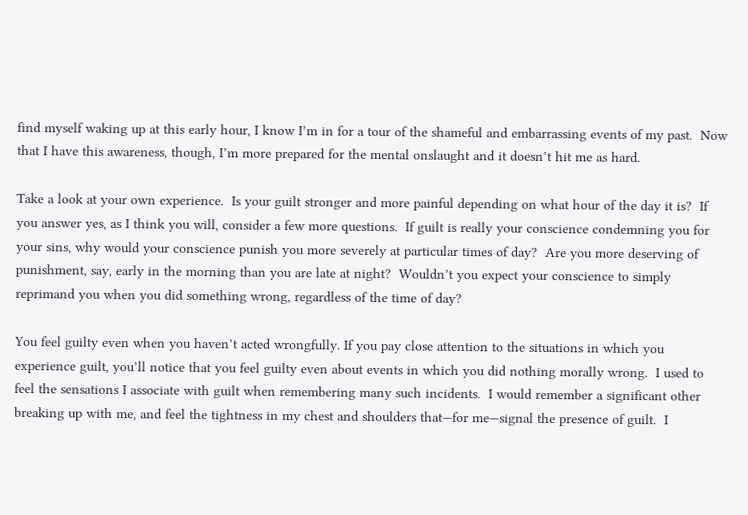find myself waking up at this early hour, I know I’m in for a tour of the shameful and embarrassing events of my past.  Now that I have this awareness, though, I’m more prepared for the mental onslaught and it doesn’t hit me as hard.

Take a look at your own experience.  Is your guilt stronger and more painful depending on what hour of the day it is?  If you answer yes, as I think you will, consider a few more questions.  If guilt is really your conscience condemning you for your sins, why would your conscience punish you more severely at particular times of day?  Are you more deserving of punishment, say, early in the morning than you are late at night?  Wouldn’t you expect your conscience to simply reprimand you when you did something wrong, regardless of the time of day?

You feel guilty even when you haven’t acted wrongfully. If you pay close attention to the situations in which you experience guilt, you’ll notice that you feel guilty even about events in which you did nothing morally wrong.  I used to feel the sensations I associate with guilt when remembering many such incidents.  I would remember a significant other breaking up with me, and feel the tightness in my chest and shoulders that—for me—signal the presence of guilt.  I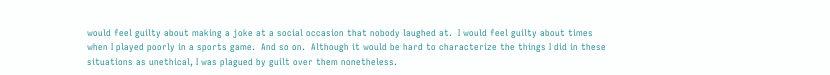would feel guilty about making a joke at a social occasion that nobody laughed at.  I would feel guilty about times when I played poorly in a sports game.  And so on.  Although it would be hard to characterize the things I did in these situations as unethical, I was plagued by guilt over them nonetheless.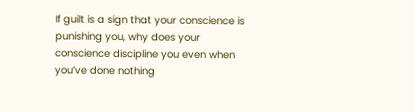If guilt is a sign that your conscience is punishing you, why does your conscience discipline you even when you’ve done nothing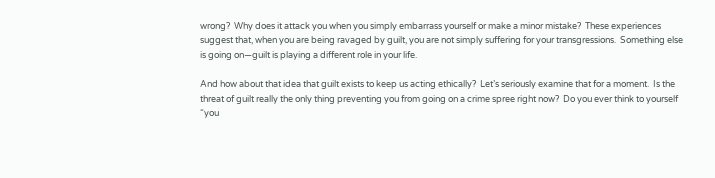wrong?  Why does it attack you when you simply embarrass yourself or make a minor mistake?  These experiences suggest that, when you are being ravaged by guilt, you are not simply suffering for your transgressions.  Something else is going on—guilt is playing a different role in your life.

And how about that idea that guilt exists to keep us acting ethically?  Let’s seriously examine that for a moment.  Is the threat of guilt really the only thing preventing you from going on a crime spree right now?  Do you ever think to yourself “you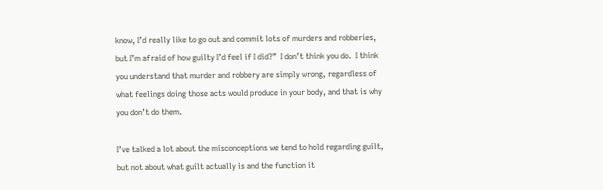know, I’d really like to go out and commit lots of murders and robberies, but I’m afraid of how guilty I’d feel if I did?”  I don’t think you do.  I think you understand that murder and robbery are simply wrong, regardless of what feelings doing those acts would produce in your body, and that is why you don’t do them.

I’ve talked a lot about the misconceptions we tend to hold regarding guilt, but not about what guilt actually is and the function it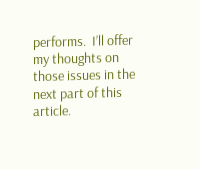performs.  I’ll offer my thoughts on those issues in the next part of this article.